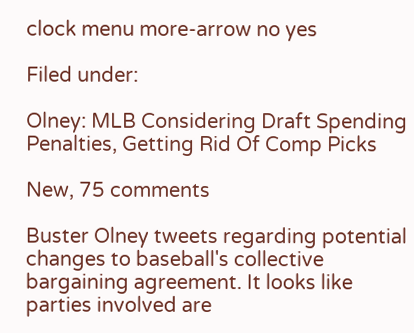clock menu more-arrow no yes

Filed under:

Olney: MLB Considering Draft Spending Penalties, Getting Rid Of Comp Picks

New, 75 comments

Buster Olney tweets regarding potential changes to baseball's collective bargaining agreement. It looks like parties involved are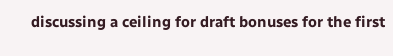discussing a ceiling for draft bonuses for the first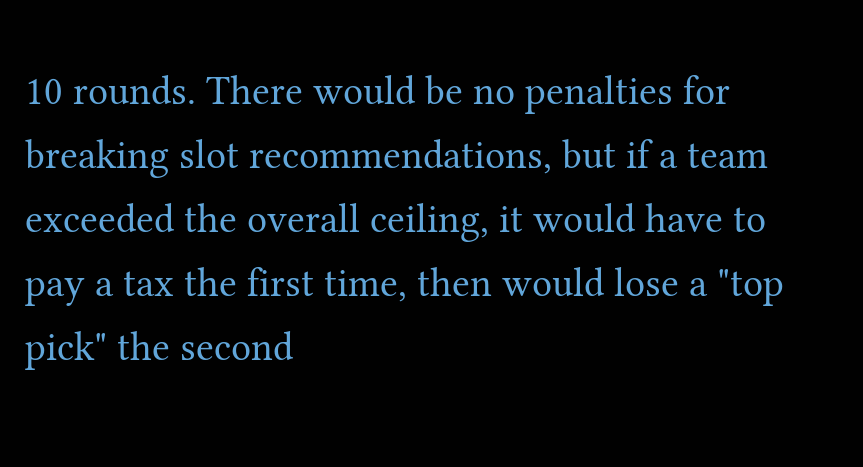10 rounds. There would be no penalties for breaking slot recommendations, but if a team exceeded the overall ceiling, it would have to pay a tax the first time, then would lose a "top pick" the second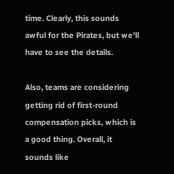time. Clearly, this sounds awful for the Pirates, but we'll have to see the details.

Also, teams are considering getting rid of first-round compensation picks, which is a good thing. Overall, it sounds like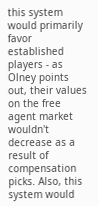this system would primarily favor established players - as Olney points out, their values on the free agent market wouldn't decrease as a result of compensation picks. Also, this system would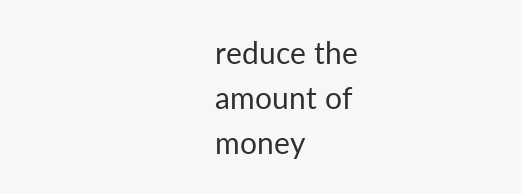reduce the amount of money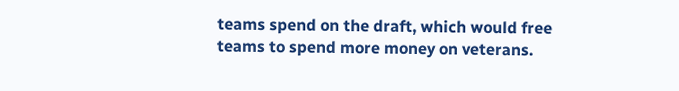teams spend on the draft, which would free teams to spend more money on veterans.